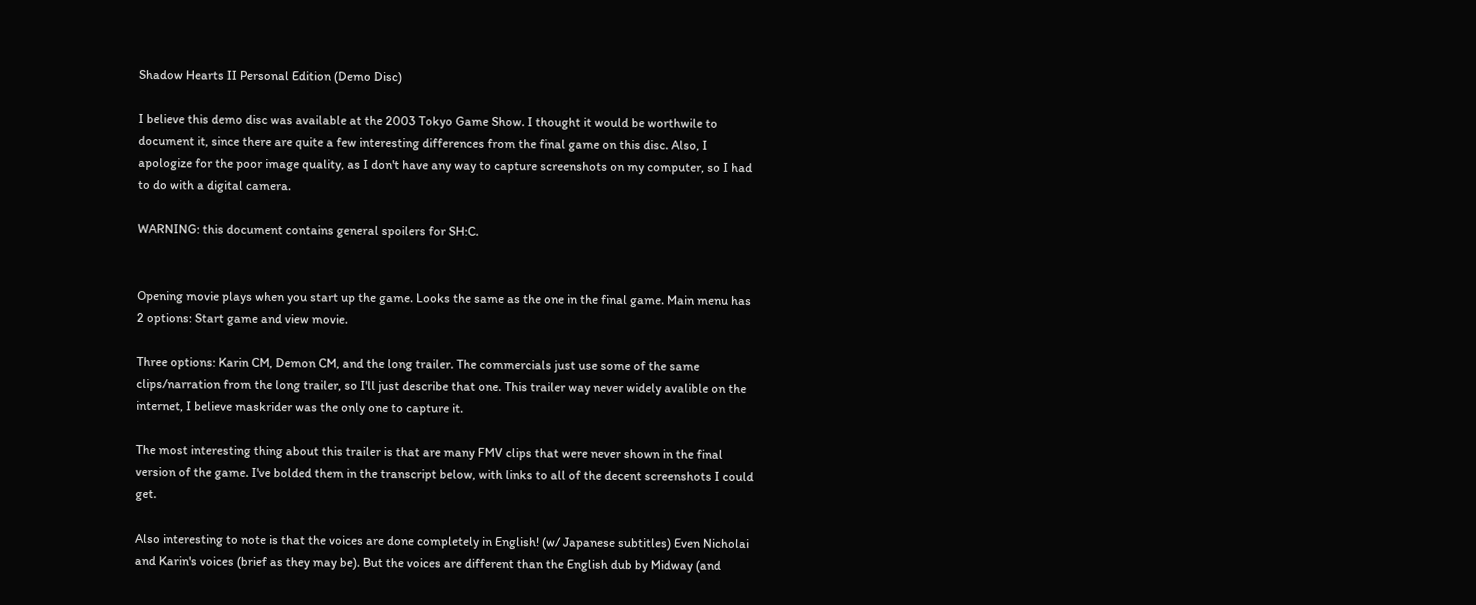Shadow Hearts II Personal Edition (Demo Disc)

I believe this demo disc was available at the 2003 Tokyo Game Show. I thought it would be worthwile to document it, since there are quite a few interesting differences from the final game on this disc. Also, I apologize for the poor image quality, as I don't have any way to capture screenshots on my computer, so I had to do with a digital camera.

WARNING: this document contains general spoilers for SH:C.


Opening movie plays when you start up the game. Looks the same as the one in the final game. Main menu has 2 options: Start game and view movie.

Three options: Karin CM, Demon CM, and the long trailer. The commercials just use some of the same clips/narration from the long trailer, so I'll just describe that one. This trailer way never widely avalible on the internet, I believe maskrider was the only one to capture it.

The most interesting thing about this trailer is that are many FMV clips that were never shown in the final version of the game. I've bolded them in the transcript below, with links to all of the decent screenshots I could get.

Also interesting to note is that the voices are done completely in English! (w/ Japanese subtitles) Even Nicholai and Karin's voices (brief as they may be). But the voices are different than the English dub by Midway (and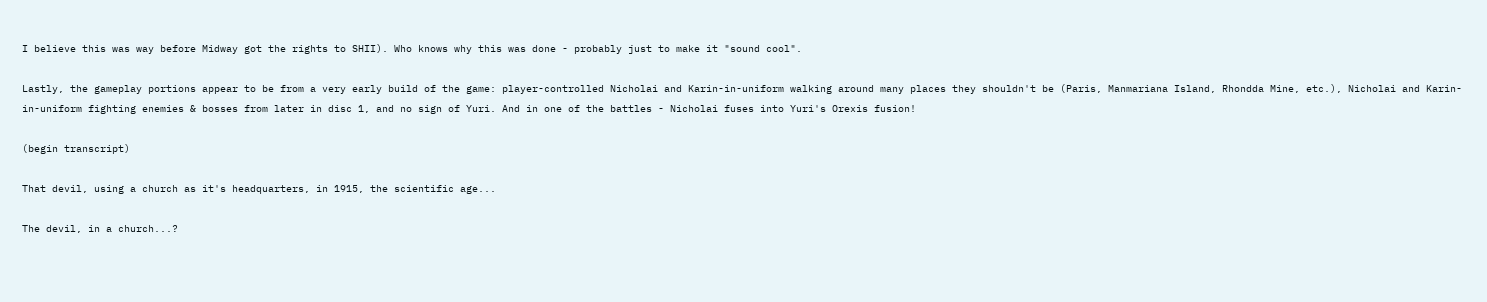I believe this was way before Midway got the rights to SHII). Who knows why this was done - probably just to make it "sound cool".

Lastly, the gameplay portions appear to be from a very early build of the game: player-controlled Nicholai and Karin-in-uniform walking around many places they shouldn't be (Paris, Manmariana Island, Rhondda Mine, etc.), Nicholai and Karin-in-uniform fighting enemies & bosses from later in disc 1, and no sign of Yuri. And in one of the battles - Nicholai fuses into Yuri's Orexis fusion!

(begin transcript)

That devil, using a church as it's headquarters, in 1915, the scientific age...

The devil, in a church...?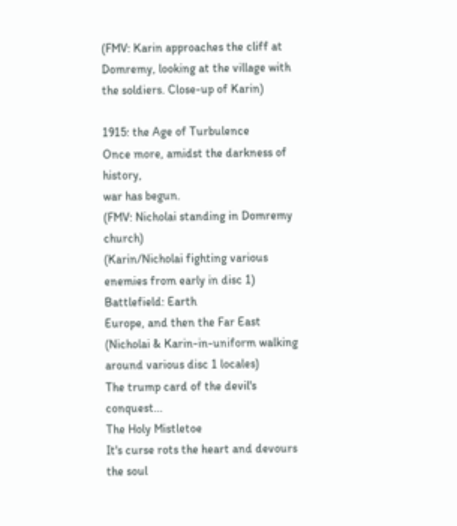(FMV: Karin approaches the cliff at Domremy, looking at the village with the soldiers. Close-up of Karin)

1915: the Age of Turbulence
Once more, amidst the darkness of history,
war has begun.
(FMV: Nicholai standing in Domremy church)
(Karin/Nicholai fighting various enemies from early in disc 1)
Battlefield: Earth
Europe, and then the Far East
(Nicholai & Karin-in-uniform walking around various disc 1 locales)
The trump card of the devil's conquest...
The Holy Mistletoe
It's curse rots the heart and devours the soul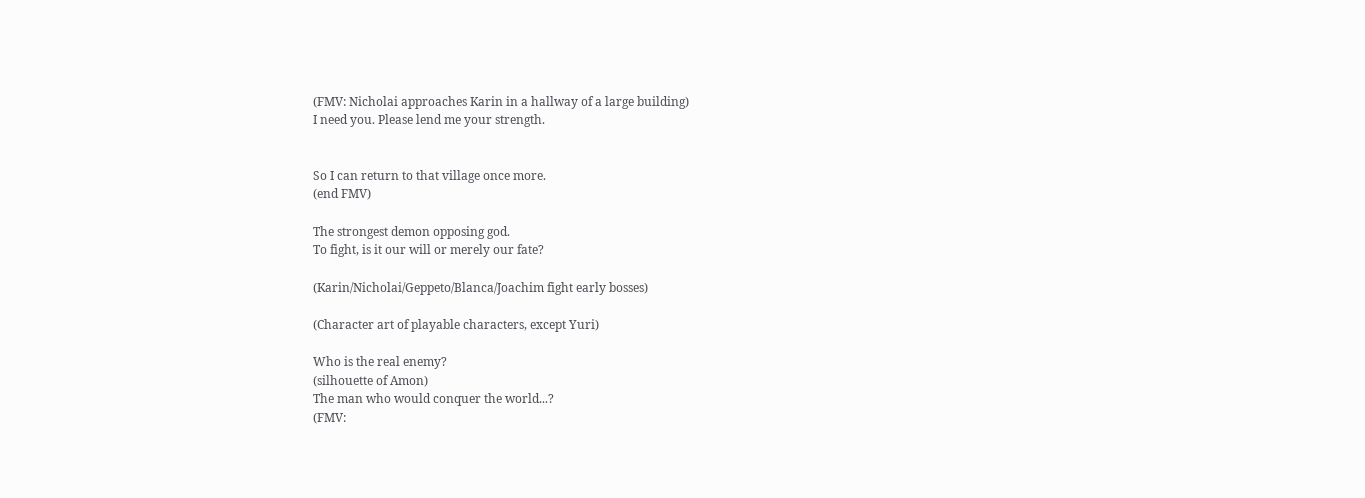(FMV: Nicholai approaches Karin in a hallway of a large building)
I need you. Please lend me your strength.


So I can return to that village once more.
(end FMV)

The strongest demon opposing god.
To fight, is it our will or merely our fate?

(Karin/Nicholai/Geppeto/Blanca/Joachim fight early bosses)

(Character art of playable characters, except Yuri)

Who is the real enemy?
(silhouette of Amon)
The man who would conquer the world...?
(FMV: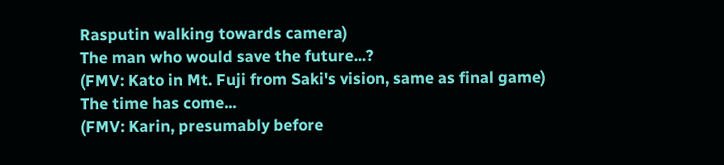Rasputin walking towards camera)
The man who would save the future...?
(FMV: Kato in Mt. Fuji from Saki's vision, same as final game)
The time has come...
(FMV: Karin, presumably before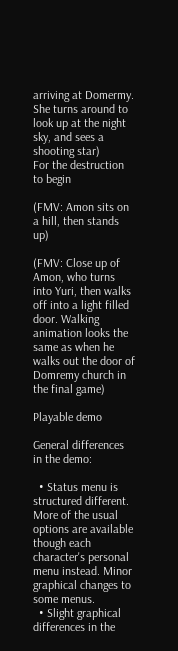arriving at Domermy. She turns around to look up at the night sky, and sees a shooting star)
For the destruction to begin

(FMV: Amon sits on a hill, then stands up)

(FMV: Close up of Amon, who turns into Yuri, then walks off into a light filled door. Walking animation looks the same as when he walks out the door of Domremy church in the final game)

Playable demo

General differences in the demo:

  • Status menu is structured different. More of the usual options are available though each character's personal menu instead. Minor graphical changes to some menus.
  • Slight graphical differences in the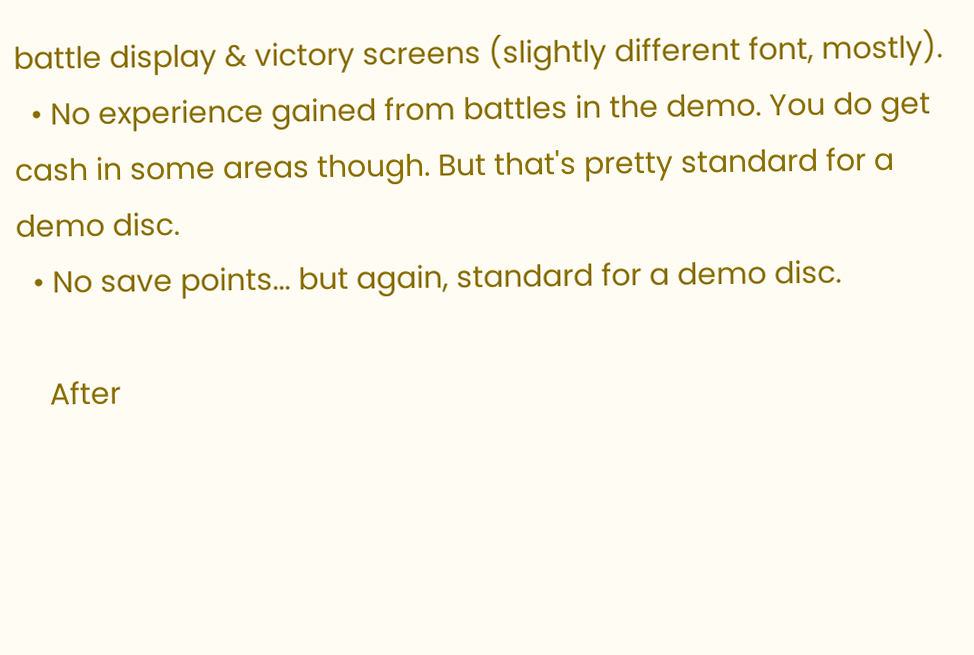battle display & victory screens (slightly different font, mostly).
  • No experience gained from battles in the demo. You do get cash in some areas though. But that's pretty standard for a demo disc.
  • No save points... but again, standard for a demo disc.

    After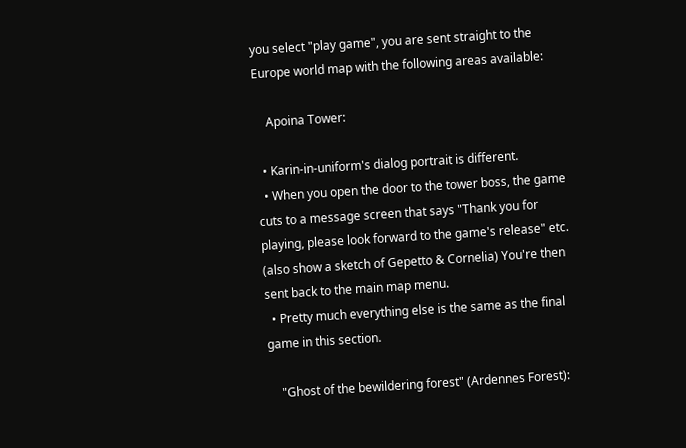you select "play game", you are sent straight to the Europe world map with the following areas available:

    Apoina Tower:

  • Karin-in-uniform's dialog portrait is different.
  • When you open the door to the tower boss, the game cuts to a message screen that says "Thank you for playing, please look forward to the game's release" etc. (also show a sketch of Gepetto & Cornelia) You're then sent back to the main map menu.
  • Pretty much everything else is the same as the final game in this section.

    "Ghost of the bewildering forest" (Ardennes Forest):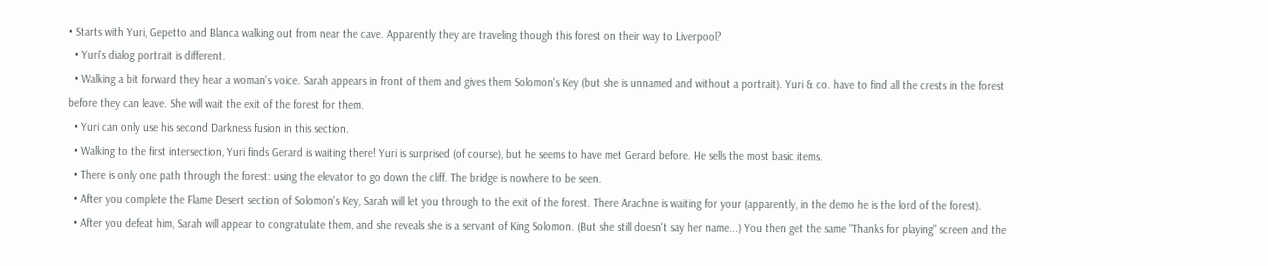• Starts with Yuri, Gepetto and Blanca walking out from near the cave. Apparently they are traveling though this forest on their way to Liverpool?
  • Yuri's dialog portrait is different.
  • Walking a bit forward they hear a woman's voice. Sarah appears in front of them and gives them Solomon's Key (but she is unnamed and without a portrait). Yuri & co. have to find all the crests in the forest before they can leave. She will wait the exit of the forest for them.
  • Yuri can only use his second Darkness fusion in this section.
  • Walking to the first intersection, Yuri finds Gerard is waiting there! Yuri is surprised (of course), but he seems to have met Gerard before. He sells the most basic items.
  • There is only one path through the forest: using the elevator to go down the cliff. The bridge is nowhere to be seen.
  • After you complete the Flame Desert section of Solomon's Key, Sarah will let you through to the exit of the forest. There Arachne is waiting for your (apparently, in the demo he is the lord of the forest).
  • After you defeat him, Sarah will appear to congratulate them, and she reveals she is a servant of King Solomon. (But she still doesn't say her name...) You then get the same "Thanks for playing" screen and the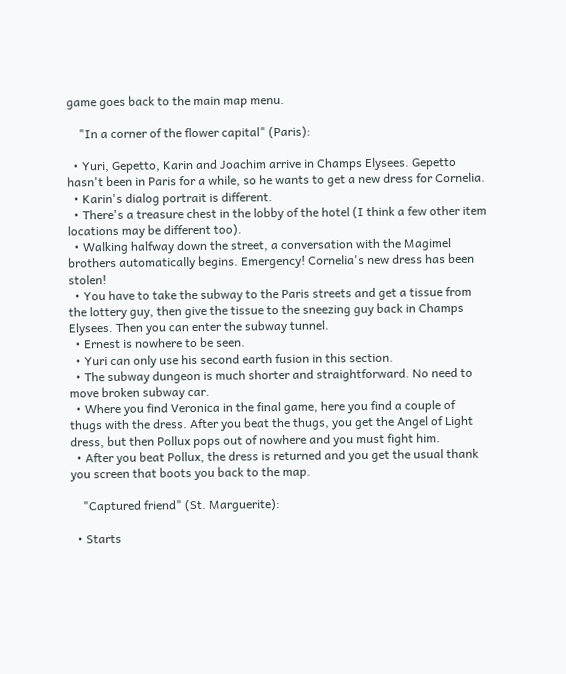game goes back to the main map menu.

    "In a corner of the flower capital" (Paris):

  • Yuri, Gepetto, Karin and Joachim arrive in Champs Elysees. Gepetto hasn't been in Paris for a while, so he wants to get a new dress for Cornelia.
  • Karin's dialog portrait is different.
  • There's a treasure chest in the lobby of the hotel (I think a few other item locations may be different too).
  • Walking halfway down the street, a conversation with the Magimel brothers automatically begins. Emergency! Cornelia's new dress has been stolen!
  • You have to take the subway to the Paris streets and get a tissue from the lottery guy, then give the tissue to the sneezing guy back in Champs Elysees. Then you can enter the subway tunnel.
  • Ernest is nowhere to be seen.
  • Yuri can only use his second earth fusion in this section.
  • The subway dungeon is much shorter and straightforward. No need to move broken subway car.
  • Where you find Veronica in the final game, here you find a couple of thugs with the dress. After you beat the thugs, you get the Angel of Light dress, but then Pollux pops out of nowhere and you must fight him.
  • After you beat Pollux, the dress is returned and you get the usual thank you screen that boots you back to the map.

    "Captured friend" (St. Marguerite):

  • Starts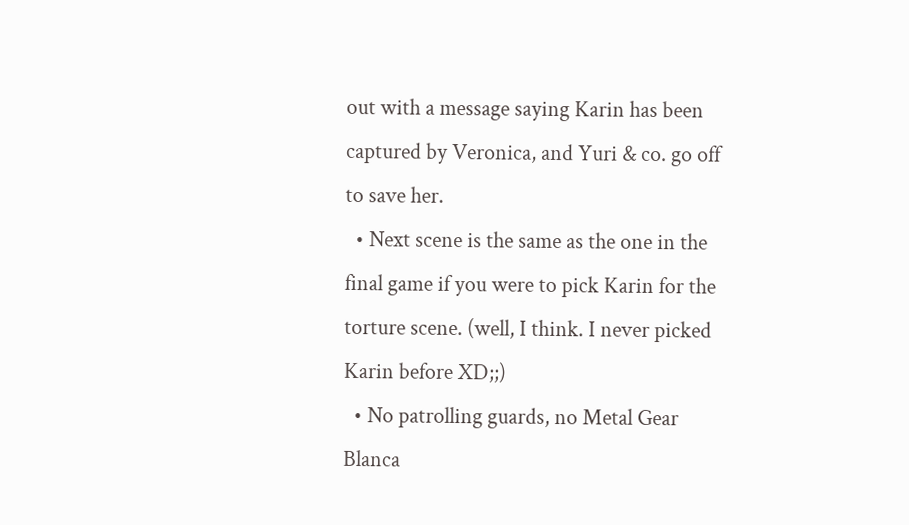out with a message saying Karin has been captured by Veronica, and Yuri & co. go off to save her.
  • Next scene is the same as the one in the final game if you were to pick Karin for the torture scene. (well, I think. I never picked Karin before XD;;)
  • No patrolling guards, no Metal Gear Blanca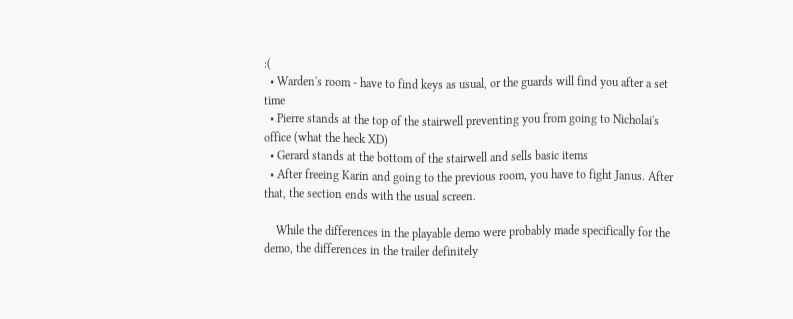:(
  • Warden's room - have to find keys as usual, or the guards will find you after a set time
  • Pierre stands at the top of the stairwell preventing you from going to Nicholai's office (what the heck XD)
  • Gerard stands at the bottom of the stairwell and sells basic items
  • After freeing Karin and going to the previous room, you have to fight Janus. After that, the section ends with the usual screen.

    While the differences in the playable demo were probably made specifically for the demo, the differences in the trailer definitely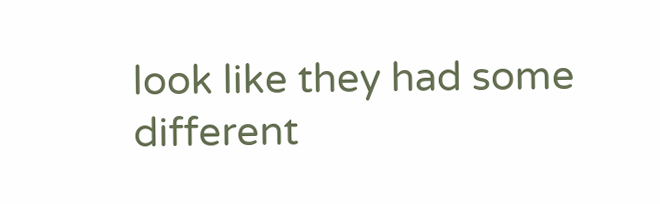look like they had some different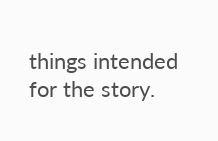things intended for the story.